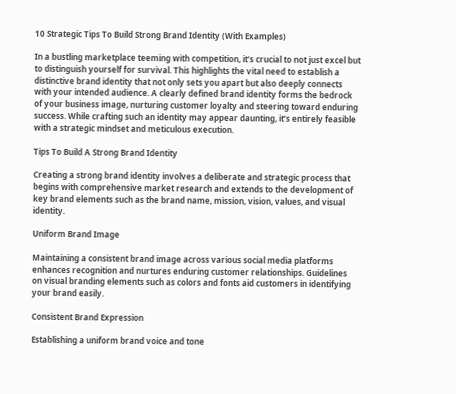10 Strategic Tips To Build Strong Brand Identity (With Examples)

In a bustling marketplace teeming with competition, it’s crucial to not just excel but to distinguish yourself for survival. This highlights the vital need to establish a distinctive brand identity that not only sets you apart but also deeply connects with your intended audience. A clearly defined brand identity forms the bedrock of your business image, nurturing customer loyalty and steering toward enduring success. While crafting such an identity may appear daunting, it’s entirely feasible with a strategic mindset and meticulous execution.

Tips To Build A Strong Brand Identity

Creating a strong brand identity involves a deliberate and strategic process that begins with comprehensive market research and extends to the development of key brand elements such as the brand name, mission, vision, values, and visual identity.

Uniform Brand Image

Maintaining a consistent brand image across various social media platforms enhances recognition and nurtures enduring customer relationships. Guidelines on visual branding elements such as colors and fonts aid customers in identifying your brand easily.

Consistent Brand Expression

Establishing a uniform brand voice and tone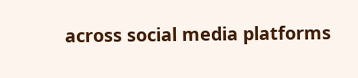across social media platforms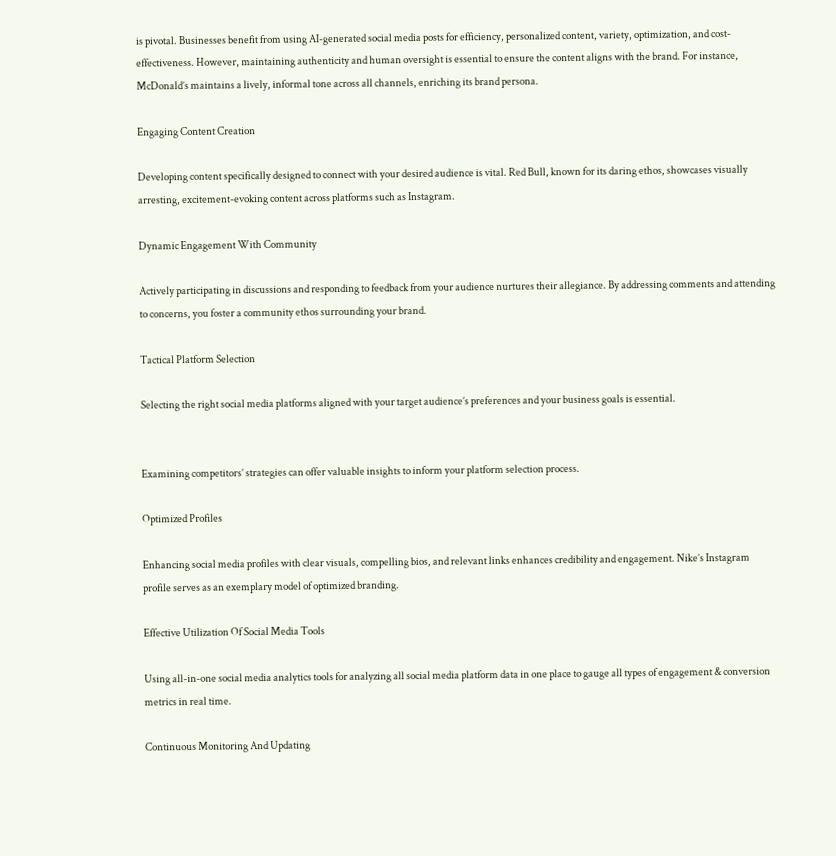is pivotal. Businesses benefit from using AI-generated social media posts for efficiency, personalized content, variety, optimization, and cost-effectiveness. However, maintaining authenticity and human oversight is essential to ensure the content aligns with the brand. For instance, McDonald’s maintains a lively, informal tone across all channels, enriching its brand persona.

Engaging Content Creation

Developing content specifically designed to connect with your desired audience is vital. Red Bull, known for its daring ethos, showcases visually arresting, excitement-evoking content across platforms such as Instagram.

Dynamic Engagement With Community

Actively participating in discussions and responding to feedback from your audience nurtures their allegiance. By addressing comments and attending to concerns, you foster a community ethos surrounding your brand.

Tactical Platform Selection

Selecting the right social media platforms aligned with your target audience’s preferences and your business goals is essential.


Examining competitors’ strategies can offer valuable insights to inform your platform selection process.

Optimized Profiles

Enhancing social media profiles with clear visuals, compelling bios, and relevant links enhances credibility and engagement. Nike’s Instagram profile serves as an exemplary model of optimized branding.

Effective Utilization Of Social Media Tools

Using all-in-one social media analytics tools for analyzing all social media platform data in one place to gauge all types of engagement & conversion metrics in real time.

Continuous Monitoring And Updating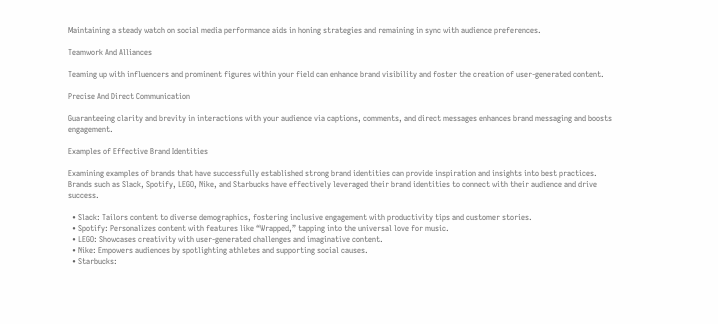Maintaining a steady watch on social media performance aids in honing strategies and remaining in sync with audience preferences.

Teamwork And Alliances

Teaming up with influencers and prominent figures within your field can enhance brand visibility and foster the creation of user-generated content.

Precise And Direct Communication

Guaranteeing clarity and brevity in interactions with your audience via captions, comments, and direct messages enhances brand messaging and boosts engagement.

Examples of Effective Brand Identities

Examining examples of brands that have successfully established strong brand identities can provide inspiration and insights into best practices. Brands such as Slack, Spotify, LEGO, Nike, and Starbucks have effectively leveraged their brand identities to connect with their audience and drive success.

  • Slack: Tailors content to diverse demographics, fostering inclusive engagement with productivity tips and customer stories.
  • Spotify: Personalizes content with features like “Wrapped,” tapping into the universal love for music.
  • LEGO: Showcases creativity with user-generated challenges and imaginative content.
  • Nike: Empowers audiences by spotlighting athletes and supporting social causes.
  • Starbucks: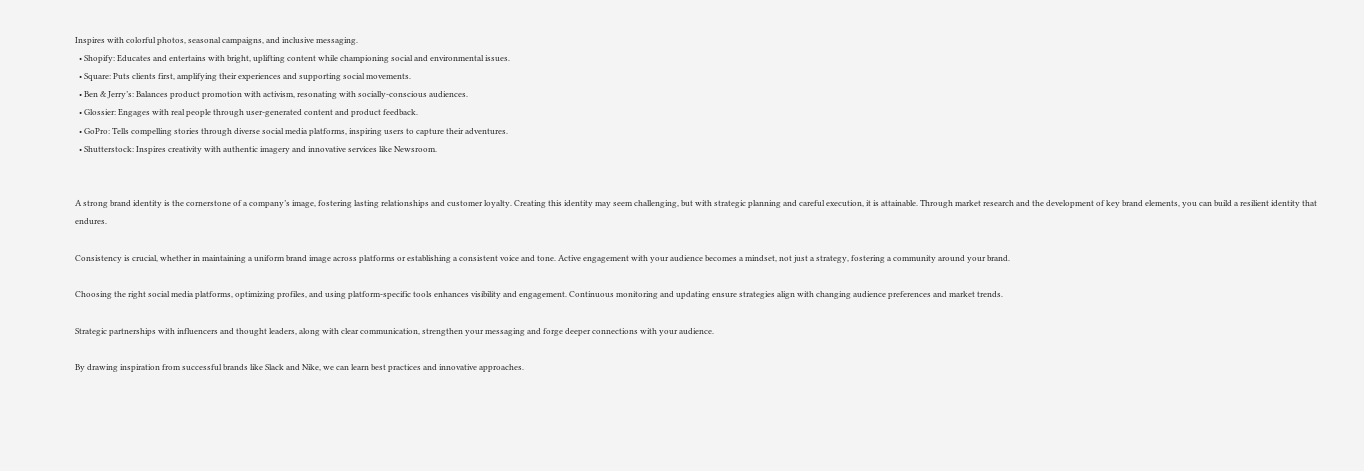Inspires with colorful photos, seasonal campaigns, and inclusive messaging.
  • Shopify: Educates and entertains with bright, uplifting content while championing social and environmental issues.
  • Square: Puts clients first, amplifying their experiences and supporting social movements.
  • Ben & Jerry’s: Balances product promotion with activism, resonating with socially-conscious audiences.
  • Glossier: Engages with real people through user-generated content and product feedback.
  • GoPro: Tells compelling stories through diverse social media platforms, inspiring users to capture their adventures.
  • Shutterstock: Inspires creativity with authentic imagery and innovative services like Newsroom.


A strong brand identity is the cornerstone of a company’s image, fostering lasting relationships and customer loyalty. Creating this identity may seem challenging, but with strategic planning and careful execution, it is attainable. Through market research and the development of key brand elements, you can build a resilient identity that endures.

Consistency is crucial, whether in maintaining a uniform brand image across platforms or establishing a consistent voice and tone. Active engagement with your audience becomes a mindset, not just a strategy, fostering a community around your brand.

Choosing the right social media platforms, optimizing profiles, and using platform-specific tools enhances visibility and engagement. Continuous monitoring and updating ensure strategies align with changing audience preferences and market trends.

Strategic partnerships with influencers and thought leaders, along with clear communication, strengthen your messaging and forge deeper connections with your audience.

By drawing inspiration from successful brands like Slack and Nike, we can learn best practices and innovative approaches.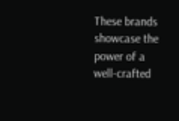These brands showcase the power of a well-crafted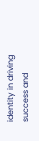identity in driving success and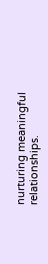nurturing meaningful relationships.